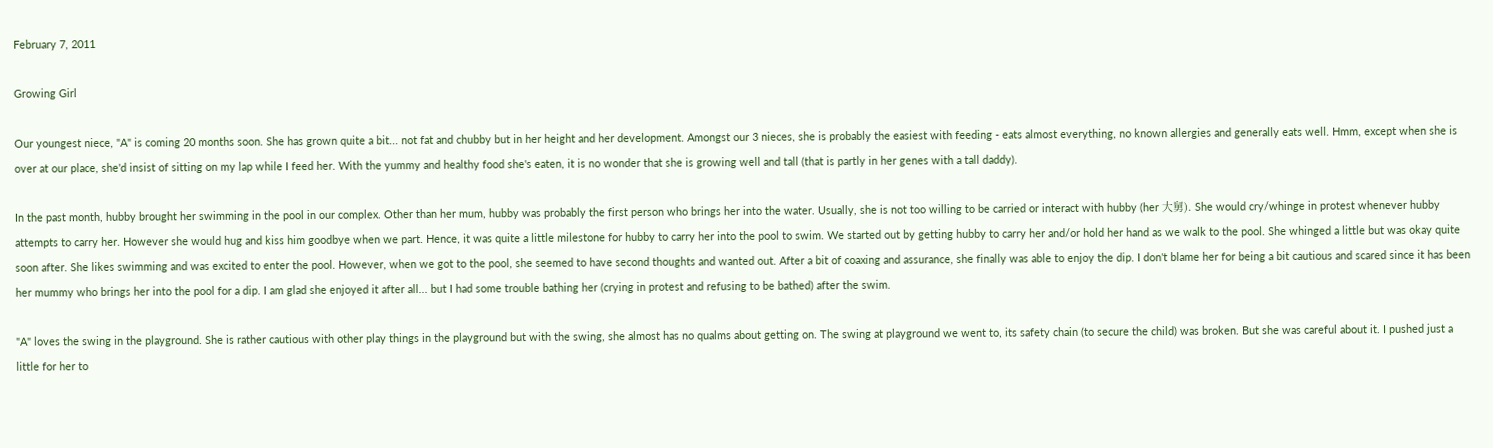February 7, 2011

Growing Girl

Our youngest niece, "A" is coming 20 months soon. She has grown quite a bit... not fat and chubby but in her height and her development. Amongst our 3 nieces, she is probably the easiest with feeding - eats almost everything, no known allergies and generally eats well. Hmm, except when she is over at our place, she'd insist of sitting on my lap while I feed her. With the yummy and healthy food she's eaten, it is no wonder that she is growing well and tall (that is partly in her genes with a tall daddy).

In the past month, hubby brought her swimming in the pool in our complex. Other than her mum, hubby was probably the first person who brings her into the water. Usually, she is not too willing to be carried or interact with hubby (her 大舅). She would cry/whinge in protest whenever hubby attempts to carry her. However she would hug and kiss him goodbye when we part. Hence, it was quite a little milestone for hubby to carry her into the pool to swim. We started out by getting hubby to carry her and/or hold her hand as we walk to the pool. She whinged a little but was okay quite soon after. She likes swimming and was excited to enter the pool. However, when we got to the pool, she seemed to have second thoughts and wanted out. After a bit of coaxing and assurance, she finally was able to enjoy the dip. I don't blame her for being a bit cautious and scared since it has been her mummy who brings her into the pool for a dip. I am glad she enjoyed it after all... but I had some trouble bathing her (crying in protest and refusing to be bathed) after the swim.

"A" loves the swing in the playground. She is rather cautious with other play things in the playground but with the swing, she almost has no qualms about getting on. The swing at playground we went to, its safety chain (to secure the child) was broken. But she was careful about it. I pushed just a little for her to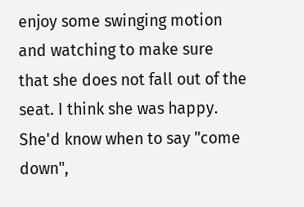enjoy some swinging motion and watching to make sure that she does not fall out of the seat. I think she was happy. She'd know when to say "come down",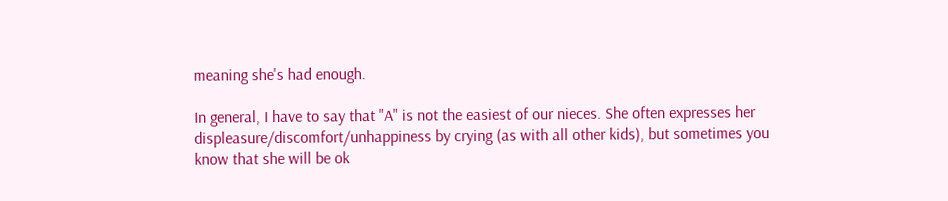meaning she's had enough.

In general, I have to say that "A" is not the easiest of our nieces. She often expresses her displeasure/discomfort/unhappiness by crying (as with all other kids), but sometimes you know that she will be ok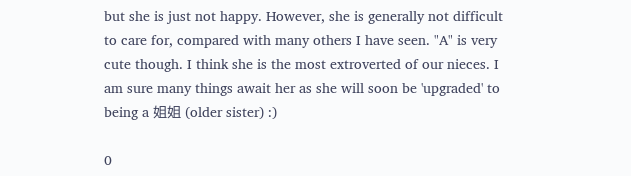but she is just not happy. However, she is generally not difficult to care for, compared with many others I have seen. "A" is very cute though. I think she is the most extroverted of our nieces. I am sure many things await her as she will soon be 'upgraded' to being a 姐姐 (older sister) :)

0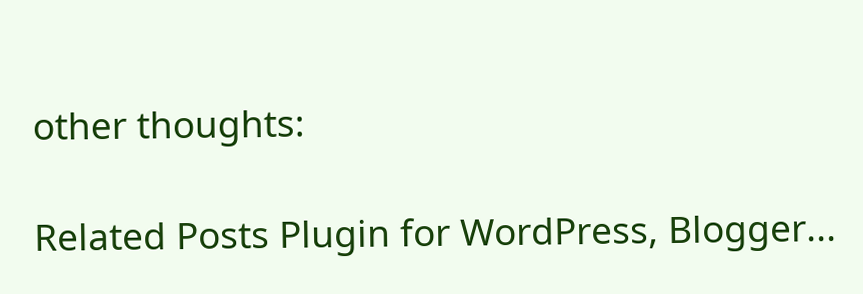other thoughts:

Related Posts Plugin for WordPress, Blogger...